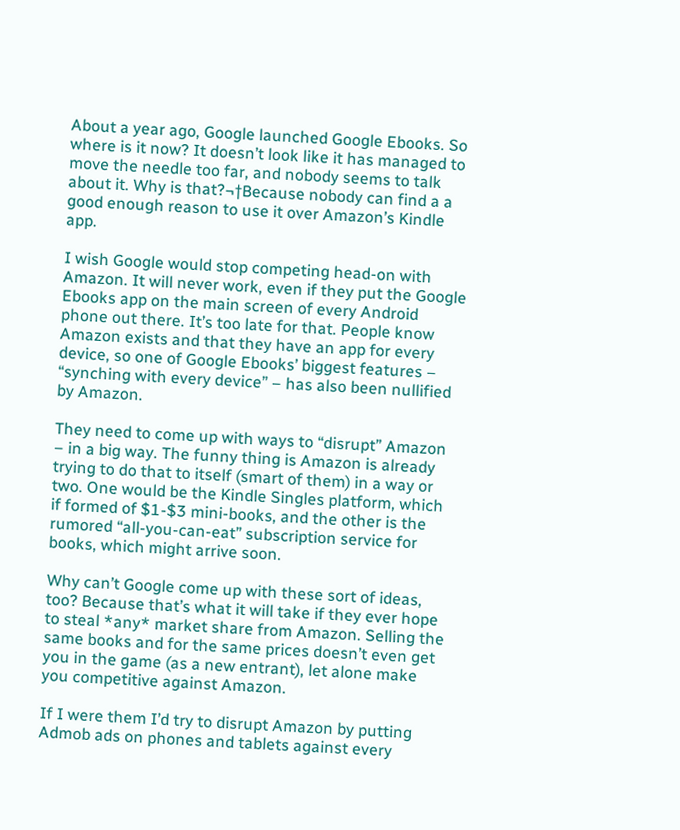About a year ago, Google launched Google Ebooks. So where is it now? It doesn’t look like it has managed to move the needle too far, and nobody seems to talk about it. Why is that?¬†Because nobody can find a a good enough reason to use it over Amazon’s Kindle app.

I wish Google would stop competing head-on with Amazon. It will never work, even if they put the Google Ebooks app on the main screen of every Android phone out there. It’s too late for that. People know Amazon exists and that they have an app for every device, so one of Google Ebooks’ biggest features – “synching with every device” – has also been nullified by Amazon.

They need to come up with ways to “disrupt” Amazon – in a big way. The funny thing is Amazon is already trying to do that to itself (smart of them) in a way or two. One would be the Kindle Singles platform, which if formed of $1-$3 mini-books, and the other is the rumored “all-you-can-eat” subscription service for books, which might arrive soon.

Why can’t Google come up with these sort of ideas, too? Because that’s what it will take if they ever hope to steal *any* market share from Amazon. Selling the same books and for the same prices doesn’t even get you in the game (as a new entrant), let alone make you competitive against Amazon.

If I were them I’d try to disrupt Amazon by putting Admob ads on phones and tablets against every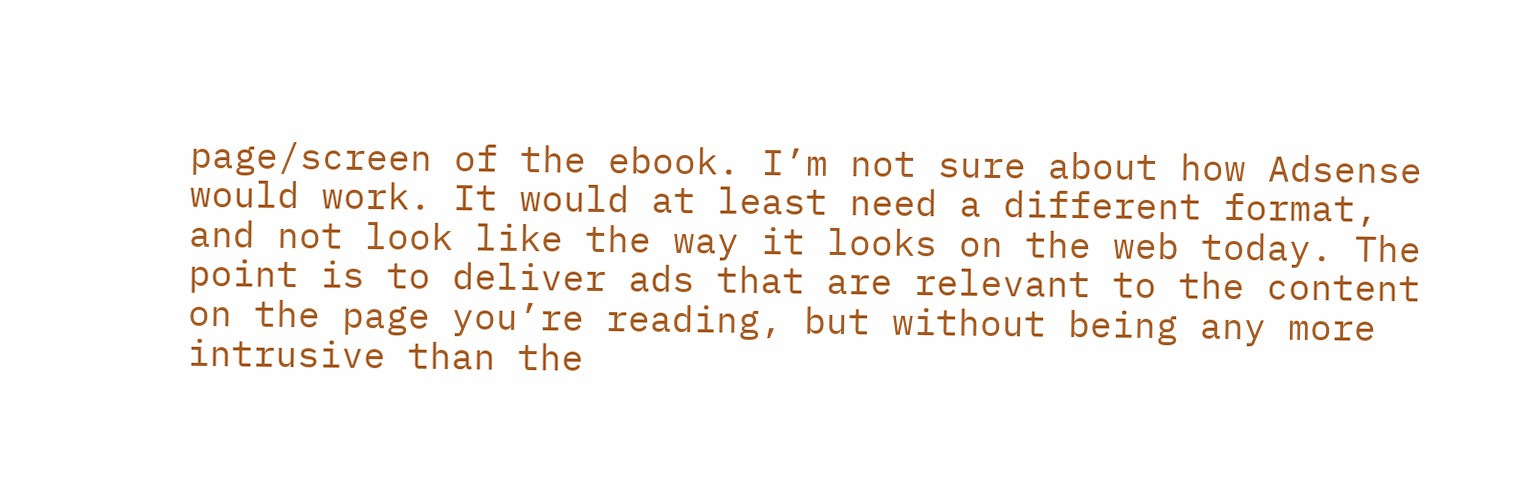page/screen of the ebook. I’m not sure about how Adsense would work. It would at least need a different format, and not look like the way it looks on the web today. The point is to deliver ads that are relevant to the content on the page you’re reading, but without being any more intrusive than the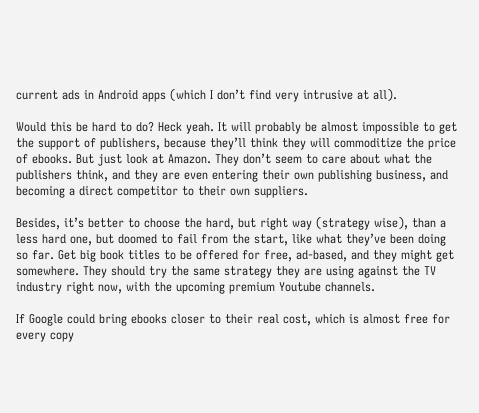current ads in Android apps (which I don’t find very intrusive at all).

Would this be hard to do? Heck yeah. It will probably be almost impossible to get the support of publishers, because they’ll think they will commoditize the price of ebooks. But just look at Amazon. They don’t seem to care about what the publishers think, and they are even entering their own publishing business, and becoming a direct competitor to their own suppliers.

Besides, it’s better to choose the hard, but right way (strategy wise), than a less hard one, but doomed to fail from the start, like what they’ve been doing so far. Get big book titles to be offered for free, ad-based, and they might get somewhere. They should try the same strategy they are using against the TV industry right now, with the upcoming premium Youtube channels.

If Google could bring ebooks closer to their real cost, which is almost free for every copy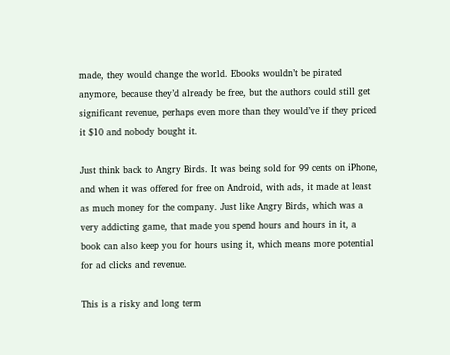made, they would change the world. Ebooks wouldn’t be pirated anymore, because they’d already be free, but the authors could still get significant revenue, perhaps even more than they would’ve if they priced it $10 and nobody bought it.

Just think back to Angry Birds. It was being sold for 99 cents on iPhone, and when it was offered for free on Android, with ads, it made at least as much money for the company. Just like Angry Birds, which was a very addicting game, that made you spend hours and hours in it, a book can also keep you for hours using it, which means more potential for ad clicks and revenue.

This is a risky and long term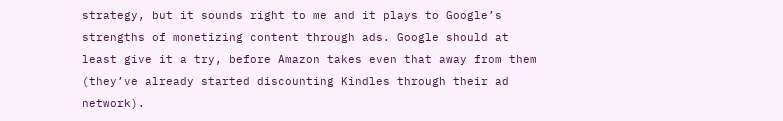strategy, but it sounds right to me and it plays to Google’s strengths of monetizing content through ads. Google should at least give it a try, before Amazon takes even that away from them (they’ve already started discounting Kindles through their ad network).